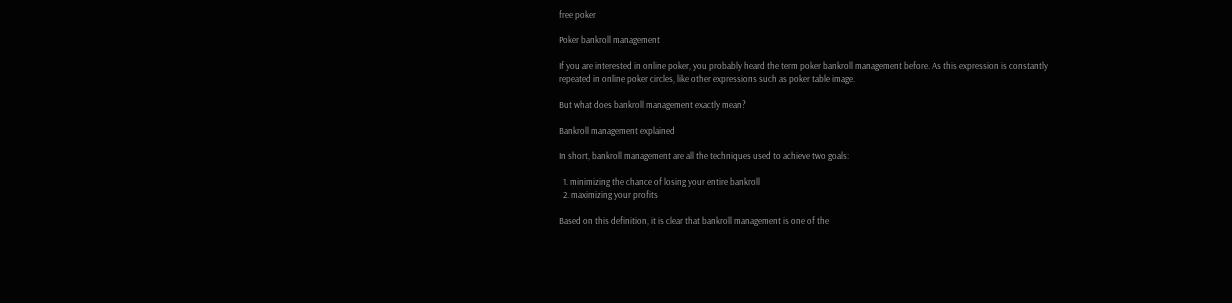free poker

Poker bankroll management

If you are interested in online poker, you probably heard the term poker bankroll management before. As this expression is constantly repeated in online poker circles, like other expressions such as poker table image.

But what does bankroll management exactly mean?

Bankroll management explained

In short, bankroll management are all the techniques used to achieve two goals:

  1. minimizing the chance of losing your entire bankroll
  2. maximizing your profits

Based on this definition, it is clear that bankroll management is one of the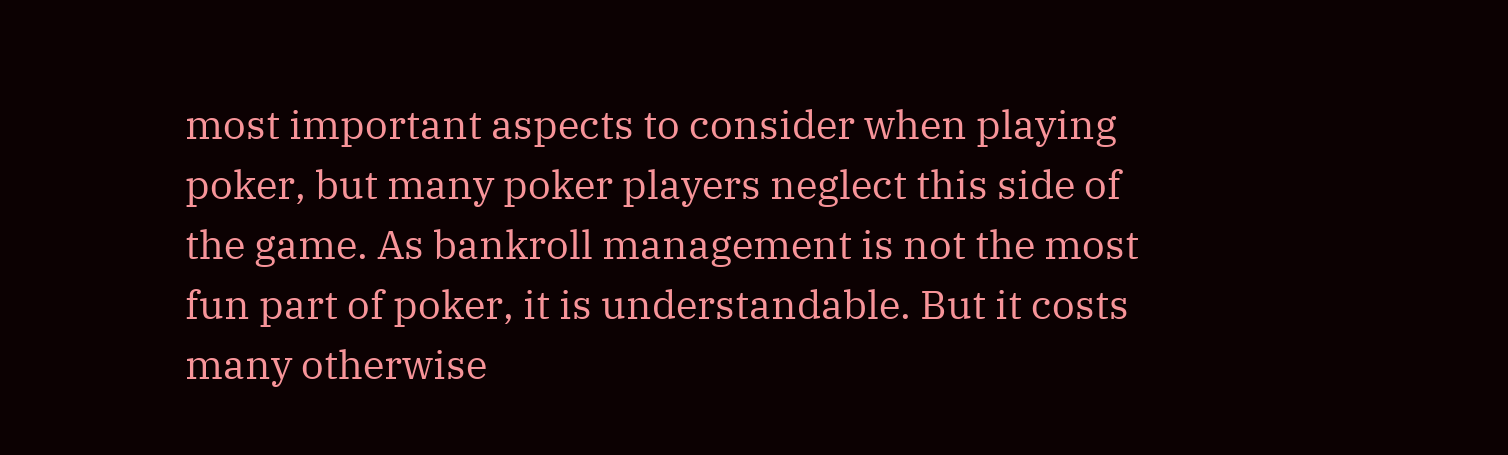most important aspects to consider when playing poker, but many poker players neglect this side of the game. As bankroll management is not the most fun part of poker, it is understandable. But it costs many otherwise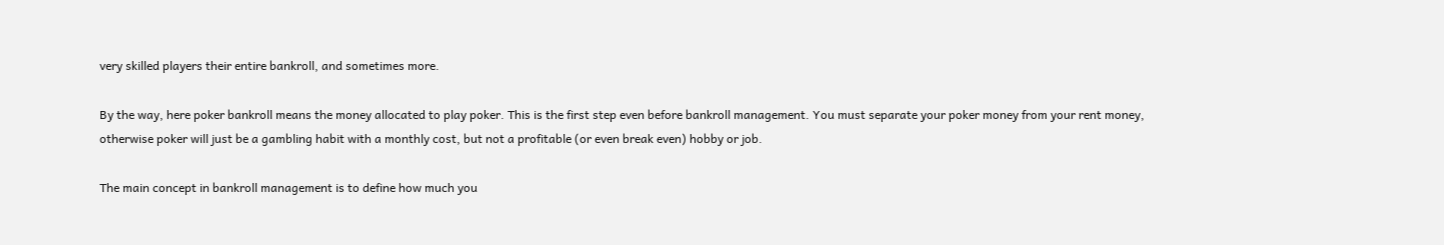very skilled players their entire bankroll, and sometimes more.

By the way, here poker bankroll means the money allocated to play poker. This is the first step even before bankroll management. You must separate your poker money from your rent money, otherwise poker will just be a gambling habit with a monthly cost, but not a profitable (or even break even) hobby or job.

The main concept in bankroll management is to define how much you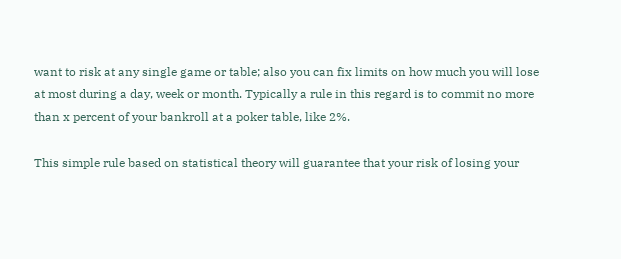want to risk at any single game or table; also you can fix limits on how much you will lose at most during a day, week or month. Typically a rule in this regard is to commit no more than x percent of your bankroll at a poker table, like 2%.

This simple rule based on statistical theory will guarantee that your risk of losing your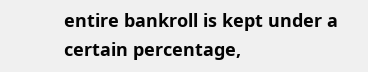entire bankroll is kept under a certain percentage,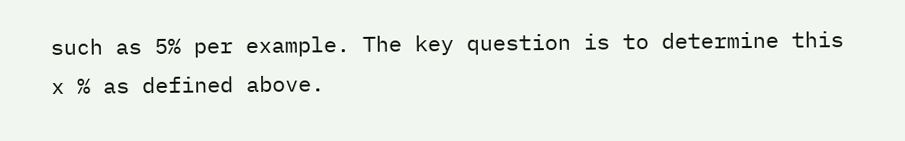such as 5% per example. The key question is to determine this x % as defined above.